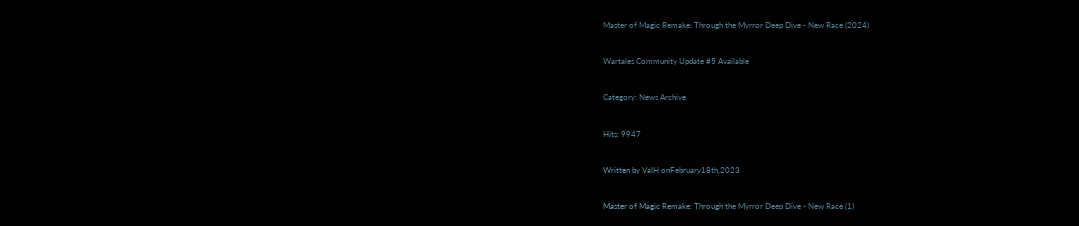Master of Magic Remake: Through the Myrror Deep Dive - New Race (2024)

Wartales Community Update #5 Available

Category: News Archive

Hits: 9947

Written by ValH onFebruary18th,2023

Master of Magic Remake: Through the Myrror Deep Dive - New Race (1)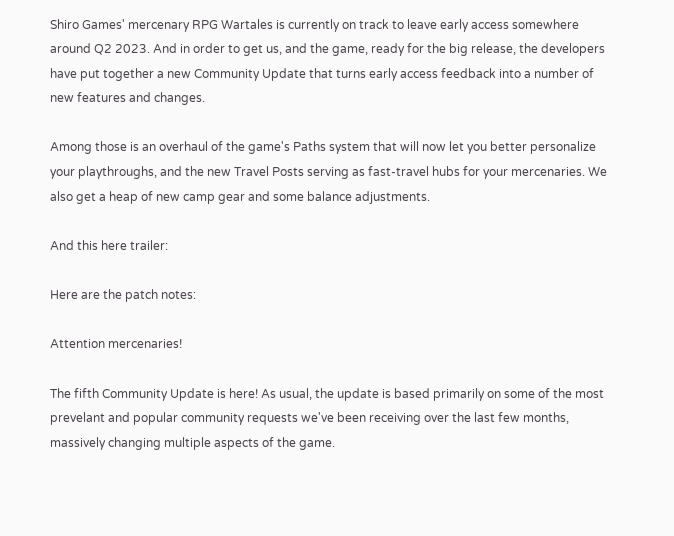Shiro Games' mercenary RPG Wartales is currently on track to leave early access somewhere around Q2 2023. And in order to get us, and the game, ready for the big release, the developers have put together a new Community Update that turns early access feedback into a number of new features and changes.

Among those is an overhaul of the game's Paths system that will now let you better personalize your playthroughs, and the new Travel Posts serving as fast-travel hubs for your mercenaries. We also get a heap of new camp gear and some balance adjustments.

And this here trailer:

Here are the patch notes:

Attention mercenaries!

The fifth Community Update is here! As usual, the update is based primarily on some of the most prevelant and popular community requests we've been receiving over the last few months, massively changing multiple aspects of the game.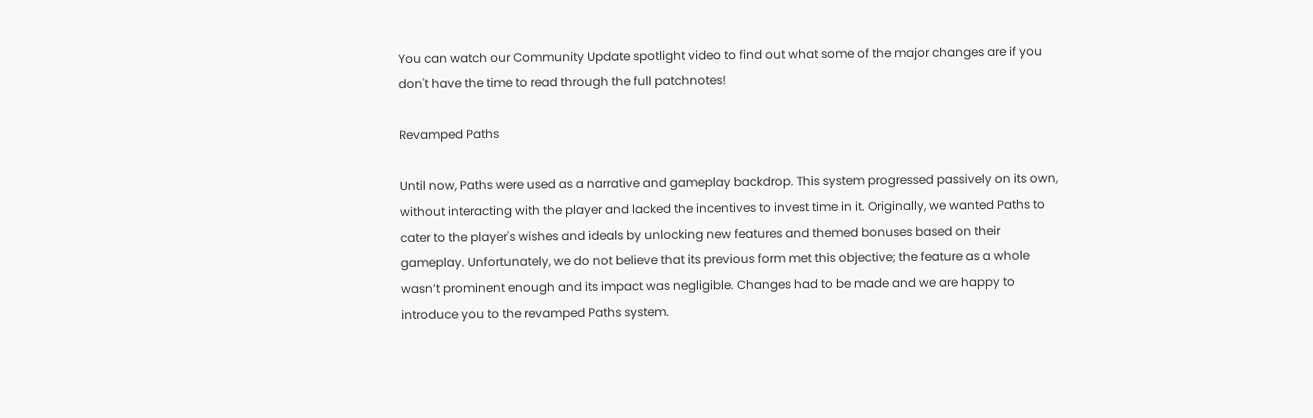You can watch our Community Update spotlight video to find out what some of the major changes are if you don't have the time to read through the full patchnotes!

Revamped Paths

Until now, Paths were used as a narrative and gameplay backdrop. This system progressed passively on its own, without interacting with the player and lacked the incentives to invest time in it. Originally, we wanted Paths to cater to the player's wishes and ideals by unlocking new features and themed bonuses based on their gameplay. Unfortunately, we do not believe that its previous form met this objective; the feature as a whole wasn’t prominent enough and its impact was negligible. Changes had to be made and we are happy to introduce you to the revamped Paths system.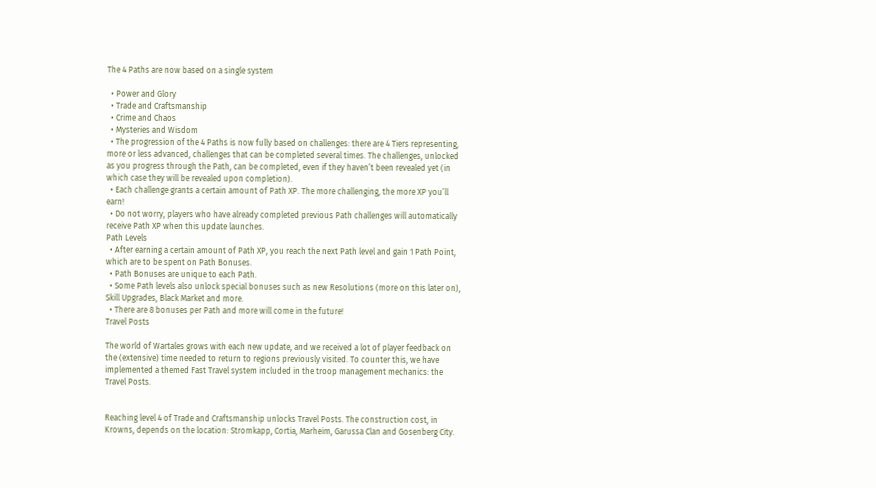The 4 Paths are now based on a single system

  • Power and Glory
  • Trade and Craftsmanship
  • Crime and Chaos
  • Mysteries and Wisdom
  • The progression of the 4 Paths is now fully based on challenges: there are 4 Tiers representing, more or less advanced, challenges that can be completed several times. The challenges, unlocked as you progress through the Path, can be completed, even if they haven’t been revealed yet (in which case they will be revealed upon completion).
  • Each challenge grants a certain amount of Path XP. The more challenging, the more XP you’ll earn!
  • Do not worry, players who have already completed previous Path challenges will automatically receive Path XP when this update launches.
Path Levels
  • After earning a certain amount of Path XP, you reach the next Path level and gain 1 Path Point, which are to be spent on Path Bonuses.
  • Path Bonuses are unique to each Path.
  • Some Path levels also unlock special bonuses such as new Resolutions (more on this later on), Skill Upgrades, Black Market and more.
  • There are 8 bonuses per Path and more will come in the future!
Travel Posts

The world of Wartales grows with each new update, and we received a lot of player feedback on the (extensive) time needed to return to regions previously visited. To counter this, we have implemented a themed Fast Travel system included in the troop management mechanics: the Travel Posts.


Reaching level 4 of Trade and Craftsmanship unlocks Travel Posts. The construction cost, in Krowns, depends on the location: Stromkapp, Cortia, Marheim, Garussa Clan and Gosenberg City.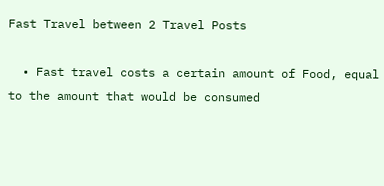Fast Travel between 2 Travel Posts

  • Fast travel costs a certain amount of Food, equal to the amount that would be consumed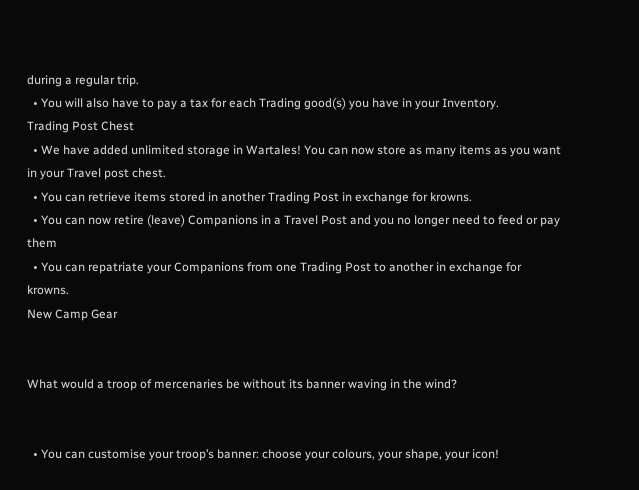during a regular trip.
  • You will also have to pay a tax for each Trading good(s) you have in your Inventory.
Trading Post Chest
  • We have added unlimited storage in Wartales! You can now store as many items as you want in your Travel post chest.
  • You can retrieve items stored in another Trading Post in exchange for krowns.
  • You can now retire (leave) Companions in a Travel Post and you no longer need to feed or pay them
  • You can repatriate your Companions from one Trading Post to another in exchange for krowns.
New Camp Gear


What would a troop of mercenaries be without its banner waving in the wind?


  • You can customise your troop’s banner: choose your colours, your shape, your icon!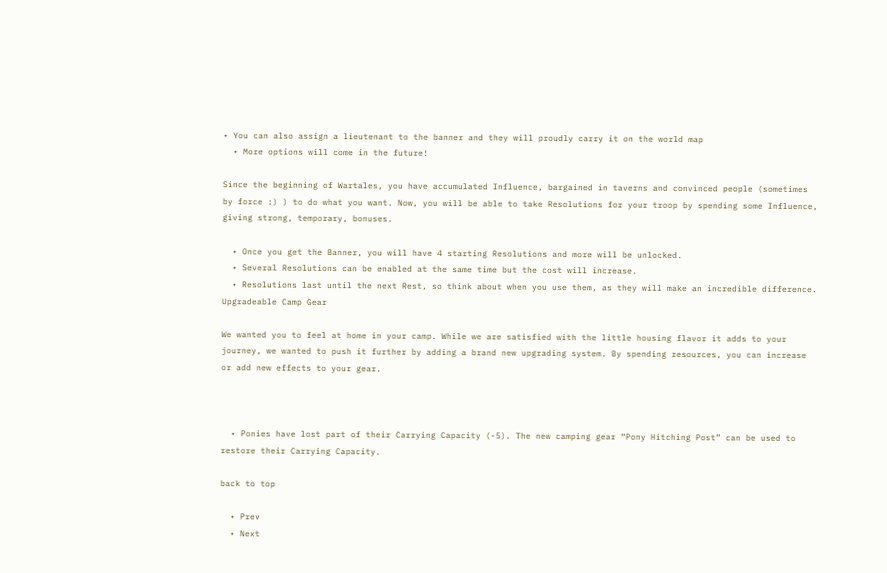• You can also assign a lieutenant to the banner and they will proudly carry it on the world map
  • More options will come in the future!

Since the beginning of Wartales, you have accumulated Influence, bargained in taverns and convinced people (sometimes by force :) ) to do what you want. Now, you will be able to take Resolutions for your troop by spending some Influence, giving strong, temporary, bonuses.

  • Once you get the Banner, you will have 4 starting Resolutions and more will be unlocked.
  • Several Resolutions can be enabled at the same time but the cost will increase.
  • Resolutions last until the next Rest, so think about when you use them, as they will make an incredible difference.
Upgradeable Camp Gear

We wanted you to feel at home in your camp. While we are satisfied with the little housing flavor it adds to your journey, we wanted to push it further by adding a brand new upgrading system. By spending resources, you can increase or add new effects to your gear.



  • Ponies have lost part of their Carrying Capacity (-5). The new camping gear “Pony Hitching Post” can be used to restore their Carrying Capacity.

back to top

  • Prev
  • Next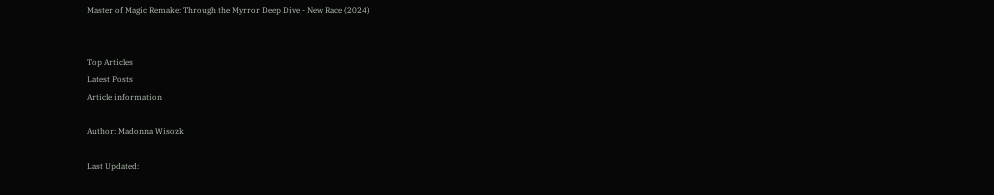Master of Magic Remake: Through the Myrror Deep Dive - New Race (2024)


Top Articles
Latest Posts
Article information

Author: Madonna Wisozk

Last Updated: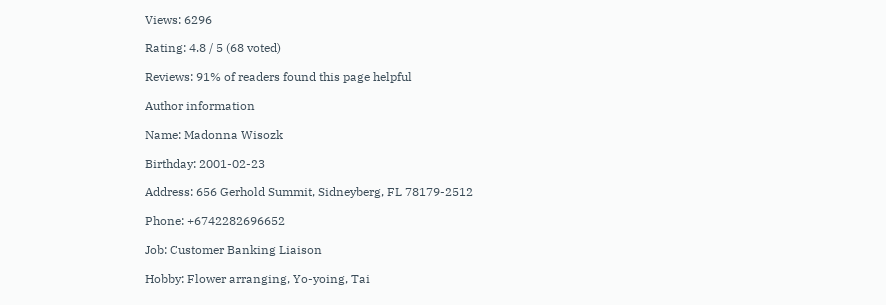Views: 6296

Rating: 4.8 / 5 (68 voted)

Reviews: 91% of readers found this page helpful

Author information

Name: Madonna Wisozk

Birthday: 2001-02-23

Address: 656 Gerhold Summit, Sidneyberg, FL 78179-2512

Phone: +6742282696652

Job: Customer Banking Liaison

Hobby: Flower arranging, Yo-yoing, Tai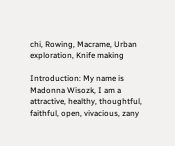chi, Rowing, Macrame, Urban exploration, Knife making

Introduction: My name is Madonna Wisozk, I am a attractive, healthy, thoughtful, faithful, open, vivacious, zany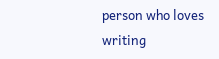person who loves writing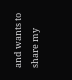and wants to share my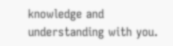knowledge and understanding with you.